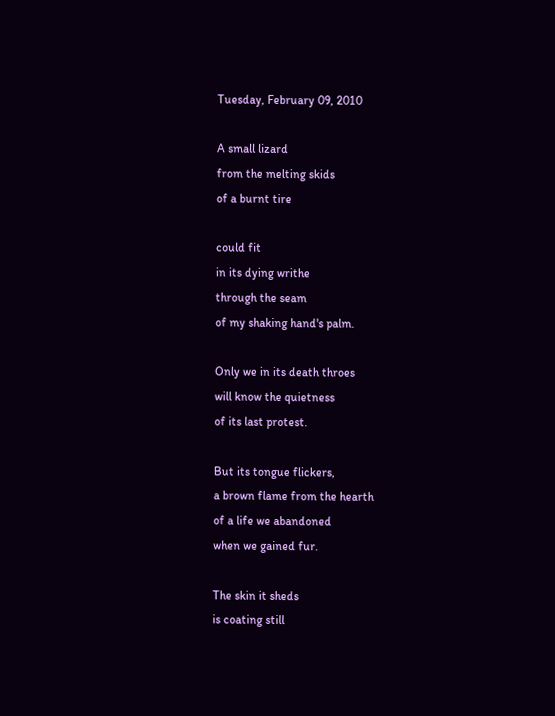Tuesday, February 09, 2010

A small lizard
from the melting skids
of a burnt tire

could fit
in its dying writhe
through the seam
of my shaking hand's palm.

Only we in its death throes
will know the quietness
of its last protest.

But its tongue flickers,
a brown flame from the hearth
of a life we abandoned
when we gained fur.

The skin it sheds
is coating still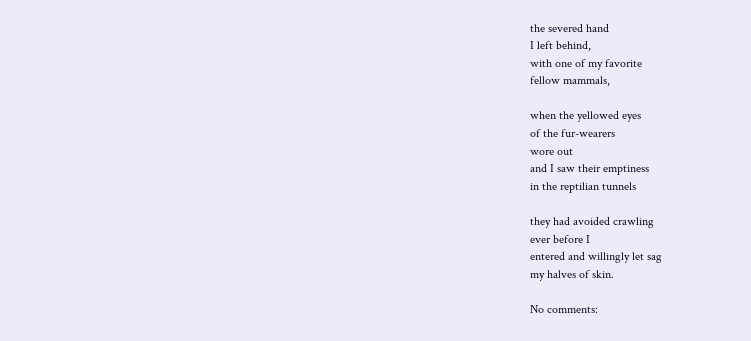the severed hand
I left behind,
with one of my favorite
fellow mammals,

when the yellowed eyes
of the fur-wearers
wore out
and I saw their emptiness
in the reptilian tunnels

they had avoided crawling
ever before I
entered and willingly let sag
my halves of skin.

No comments: